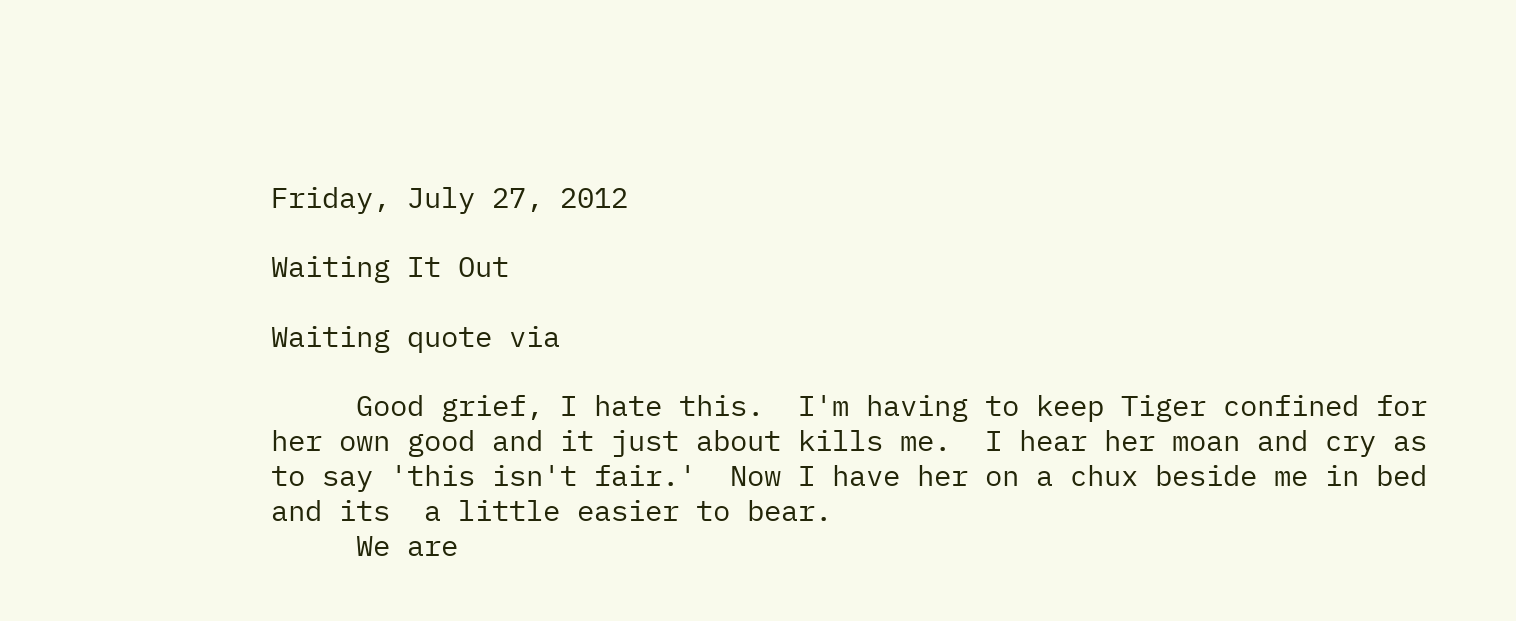Friday, July 27, 2012

Waiting It Out

Waiting quote via

     Good grief, I hate this.  I'm having to keep Tiger confined for her own good and it just about kills me.  I hear her moan and cry as to say 'this isn't fair.'  Now I have her on a chux beside me in bed and its  a little easier to bear.
     We are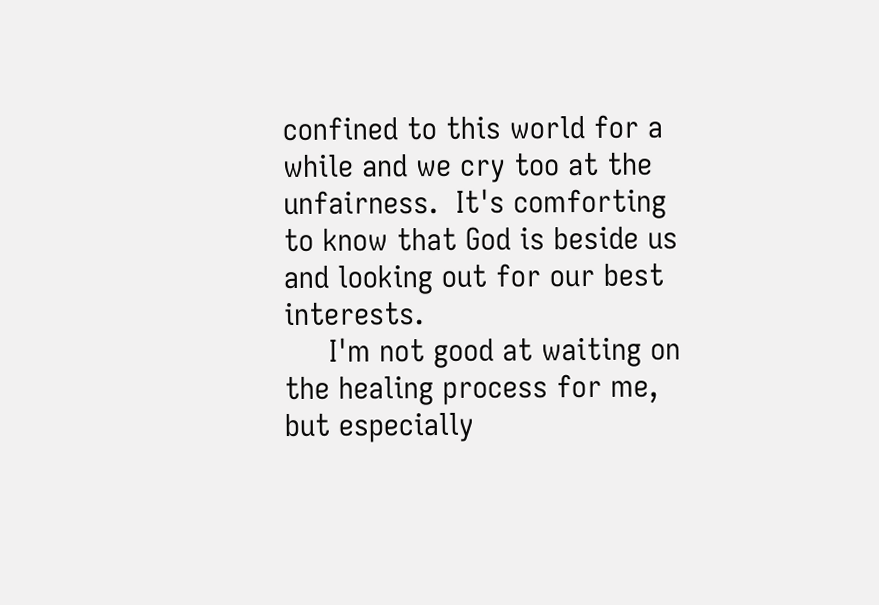confined to this world for a while and we cry too at the unfairness.  It's comforting to know that God is beside us and looking out for our best interests.
     I'm not good at waiting on the healing process for me, but especially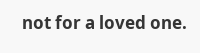not for a loved one.